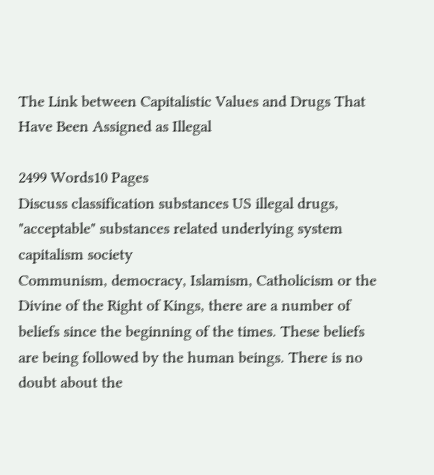The Link between Capitalistic Values and Drugs That Have Been Assigned as Illegal

2499 Words10 Pages
Discuss classification substances US illegal drugs, "acceptable" substances related underlying system capitalism society
Communism, democracy, Islamism, Catholicism or the Divine of the Right of Kings, there are a number of beliefs since the beginning of the times. These beliefs are being followed by the human beings. There is no doubt about the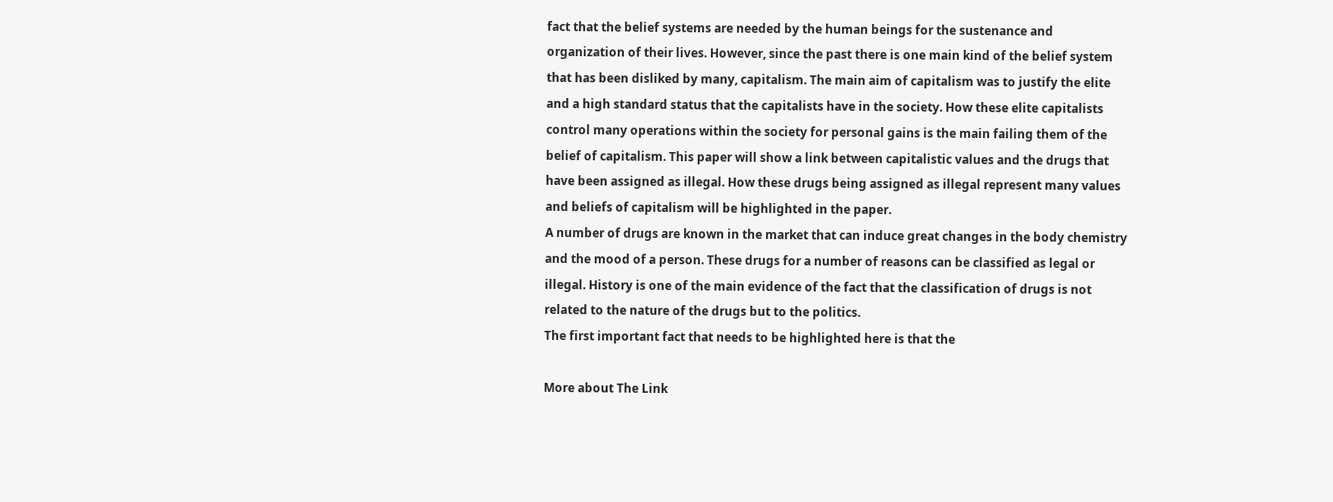fact that the belief systems are needed by the human beings for the sustenance and organization of their lives. However, since the past there is one main kind of the belief system that has been disliked by many, capitalism. The main aim of capitalism was to justify the elite and a high standard status that the capitalists have in the society. How these elite capitalists control many operations within the society for personal gains is the main failing them of the belief of capitalism. This paper will show a link between capitalistic values and the drugs that have been assigned as illegal. How these drugs being assigned as illegal represent many values and beliefs of capitalism will be highlighted in the paper.
A number of drugs are known in the market that can induce great changes in the body chemistry and the mood of a person. These drugs for a number of reasons can be classified as legal or illegal. History is one of the main evidence of the fact that the classification of drugs is not related to the nature of the drugs but to the politics.
The first important fact that needs to be highlighted here is that the

More about The Link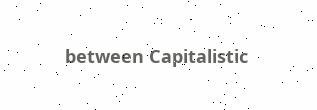between Capitalistic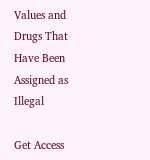Values and Drugs That Have Been Assigned as Illegal

Get Access